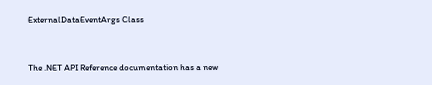ExternalDataEventArgs Class


The .NET API Reference documentation has a new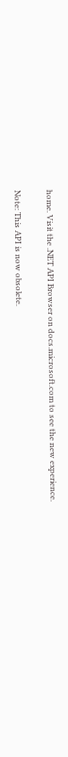home. Visit the .NET API Browser on docs.microsoft.com to see the new experience.

Note: This API is now obsolete.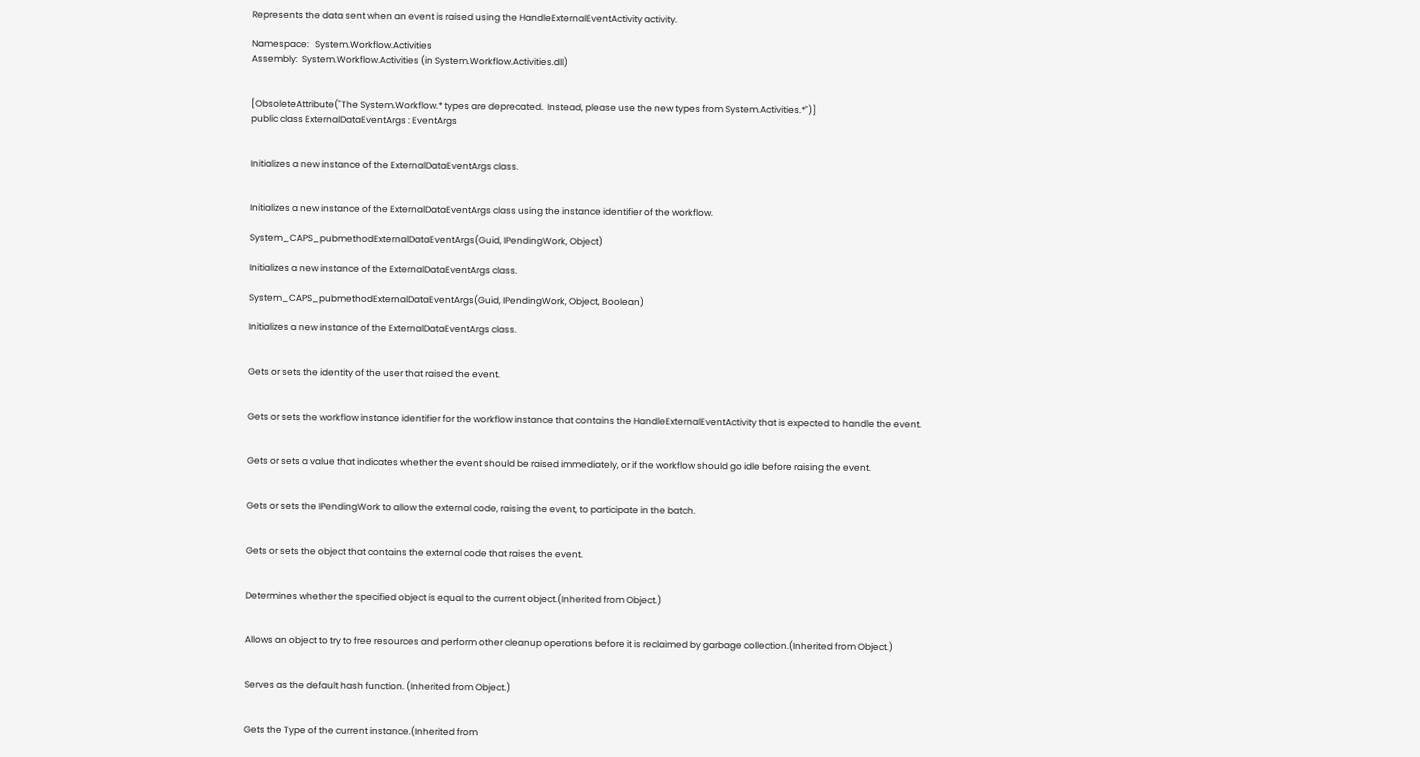Represents the data sent when an event is raised using the HandleExternalEventActivity activity.

Namespace:   System.Workflow.Activities
Assembly:  System.Workflow.Activities (in System.Workflow.Activities.dll)


[ObsoleteAttribute("The System.Workflow.* types are deprecated.  Instead, please use the new types from System.Activities.*")]
public class ExternalDataEventArgs : EventArgs


Initializes a new instance of the ExternalDataEventArgs class.


Initializes a new instance of the ExternalDataEventArgs class using the instance identifier of the workflow.

System_CAPS_pubmethodExternalDataEventArgs(Guid, IPendingWork, Object)

Initializes a new instance of the ExternalDataEventArgs class.

System_CAPS_pubmethodExternalDataEventArgs(Guid, IPendingWork, Object, Boolean)

Initializes a new instance of the ExternalDataEventArgs class.


Gets or sets the identity of the user that raised the event.


Gets or sets the workflow instance identifier for the workflow instance that contains the HandleExternalEventActivity that is expected to handle the event.


Gets or sets a value that indicates whether the event should be raised immediately, or if the workflow should go idle before raising the event.


Gets or sets the IPendingWork to allow the external code, raising the event, to participate in the batch.


Gets or sets the object that contains the external code that raises the event.


Determines whether the specified object is equal to the current object.(Inherited from Object.)


Allows an object to try to free resources and perform other cleanup operations before it is reclaimed by garbage collection.(Inherited from Object.)


Serves as the default hash function. (Inherited from Object.)


Gets the Type of the current instance.(Inherited from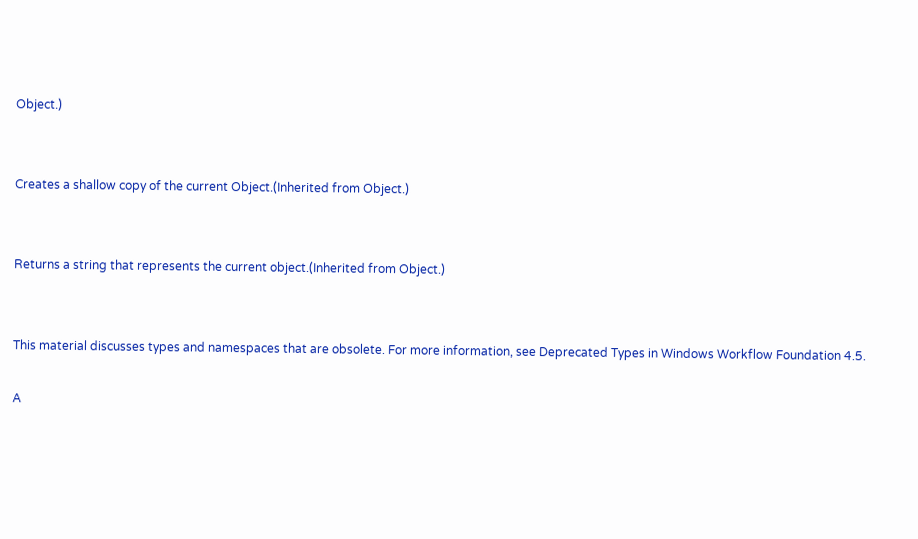Object.)


Creates a shallow copy of the current Object.(Inherited from Object.)


Returns a string that represents the current object.(Inherited from Object.)


This material discusses types and namespaces that are obsolete. For more information, see Deprecated Types in Windows Workflow Foundation 4.5.

A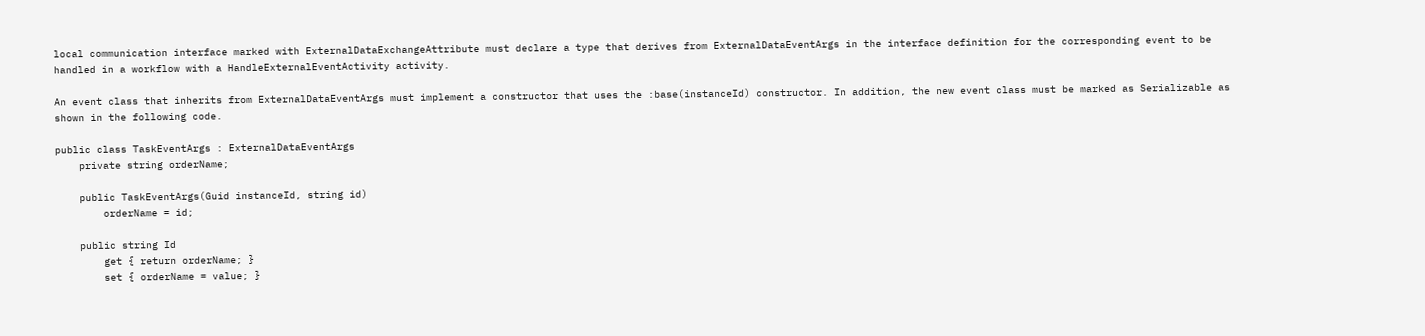local communication interface marked with ExternalDataExchangeAttribute must declare a type that derives from ExternalDataEventArgs in the interface definition for the corresponding event to be handled in a workflow with a HandleExternalEventActivity activity.

An event class that inherits from ExternalDataEventArgs must implement a constructor that uses the :base(instanceId) constructor. In addition, the new event class must be marked as Serializable as shown in the following code.

public class TaskEventArgs : ExternalDataEventArgs
    private string orderName;

    public TaskEventArgs(Guid instanceId, string id)
        orderName = id;

    public string Id
        get { return orderName; }
        set { orderName = value; }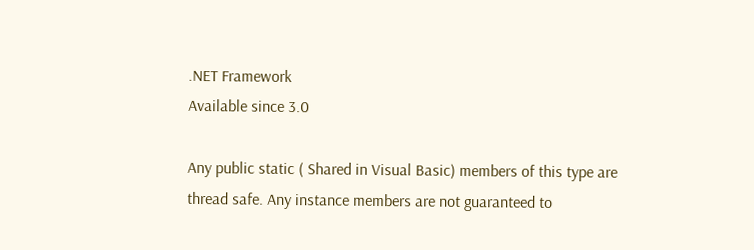.NET Framework
Available since 3.0

Any public static ( Shared in Visual Basic) members of this type are thread safe. Any instance members are not guaranteed to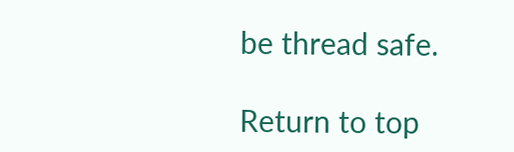be thread safe.

Return to top